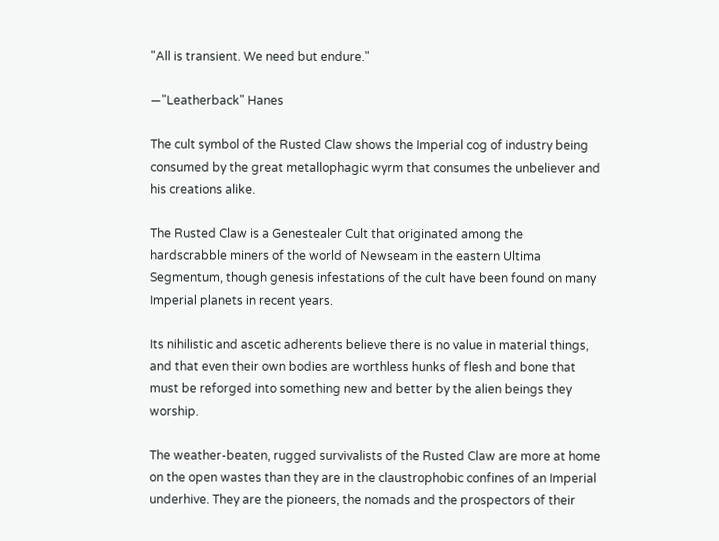"All is transient. We need but endure."

—"Leatherback" Hanes

The cult symbol of the Rusted Claw shows the Imperial cog of industry being consumed by the great metallophagic wyrm that consumes the unbeliever and his creations alike.

The Rusted Claw is a Genestealer Cult that originated among the hardscrabble miners of the world of Newseam in the eastern Ultima Segmentum, though genesis infestations of the cult have been found on many Imperial planets in recent years.

Its nihilistic and ascetic adherents believe there is no value in material things, and that even their own bodies are worthless hunks of flesh and bone that must be reforged into something new and better by the alien beings they worship.

The weather-beaten, rugged survivalists of the Rusted Claw are more at home on the open wastes than they are in the claustrophobic confines of an Imperial underhive. They are the pioneers, the nomads and the prospectors of their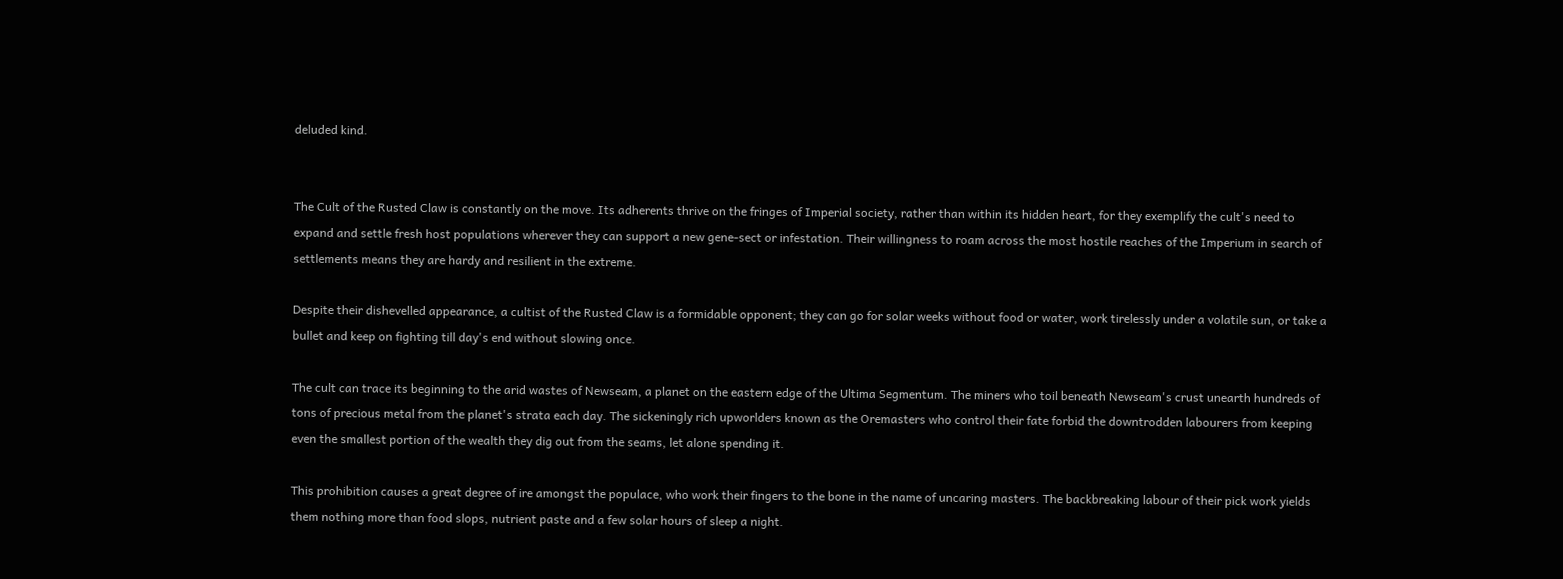deluded kind.


The Cult of the Rusted Claw is constantly on the move. Its adherents thrive on the fringes of Imperial society, rather than within its hidden heart, for they exemplify the cult's need to expand and settle fresh host populations wherever they can support a new gene-sect or infestation. Their willingness to roam across the most hostile reaches of the Imperium in search of settlements means they are hardy and resilient in the extreme.

Despite their dishevelled appearance, a cultist of the Rusted Claw is a formidable opponent; they can go for solar weeks without food or water, work tirelessly under a volatile sun, or take a bullet and keep on fighting till day's end without slowing once.

The cult can trace its beginning to the arid wastes of Newseam, a planet on the eastern edge of the Ultima Segmentum. The miners who toil beneath Newseam's crust unearth hundreds of tons of precious metal from the planet's strata each day. The sickeningly rich upworlders known as the Oremasters who control their fate forbid the downtrodden labourers from keeping even the smallest portion of the wealth they dig out from the seams, let alone spending it.

This prohibition causes a great degree of ire amongst the populace, who work their fingers to the bone in the name of uncaring masters. The backbreaking labour of their pick work yields them nothing more than food slops, nutrient paste and a few solar hours of sleep a night.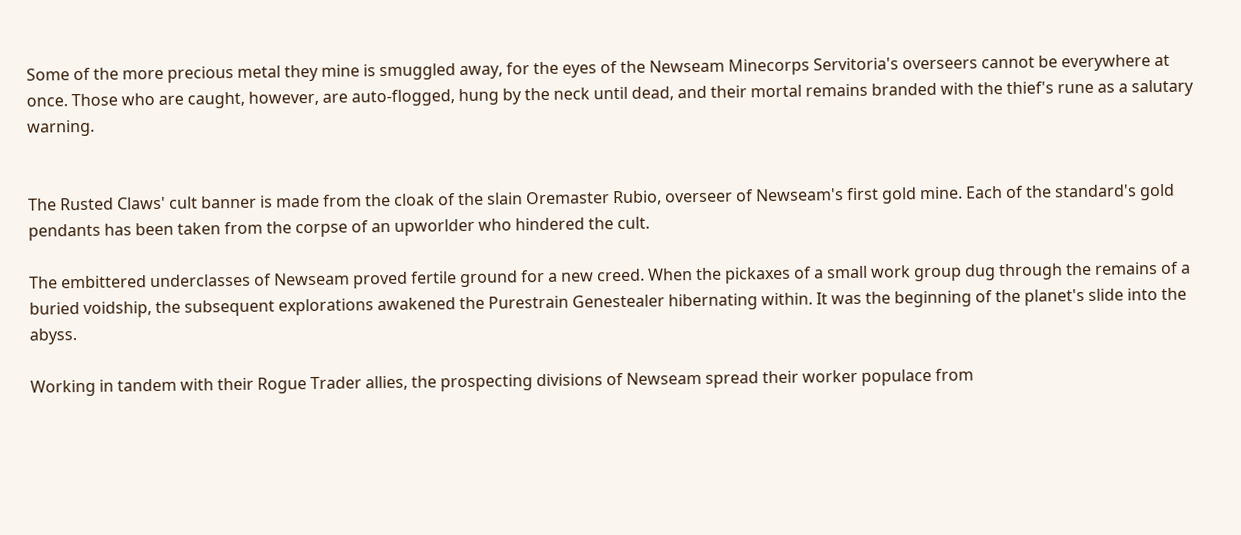Some of the more precious metal they mine is smuggled away, for the eyes of the Newseam Minecorps Servitoria's overseers cannot be everywhere at once. Those who are caught, however, are auto-flogged, hung by the neck until dead, and their mortal remains branded with the thief's rune as a salutary warning.


The Rusted Claws' cult banner is made from the cloak of the slain Oremaster Rubio, overseer of Newseam's first gold mine. Each of the standard's gold pendants has been taken from the corpse of an upworlder who hindered the cult.

The embittered underclasses of Newseam proved fertile ground for a new creed. When the pickaxes of a small work group dug through the remains of a buried voidship, the subsequent explorations awakened the Purestrain Genestealer hibernating within. It was the beginning of the planet's slide into the abyss.

Working in tandem with their Rogue Trader allies, the prospecting divisions of Newseam spread their worker populace from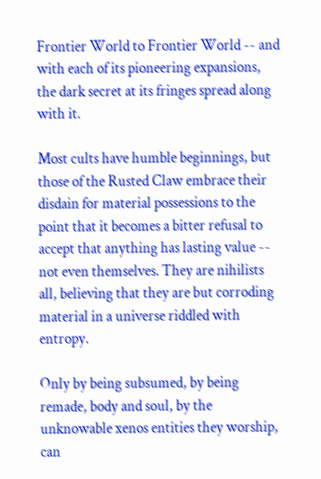Frontier World to Frontier World -- and with each of its pioneering expansions, the dark secret at its fringes spread along with it.

Most cults have humble beginnings, but those of the Rusted Claw embrace their disdain for material possessions to the point that it becomes a bitter refusal to accept that anything has lasting value -- not even themselves. They are nihilists all, believing that they are but corroding material in a universe riddled with entropy.

Only by being subsumed, by being remade, body and soul, by the unknowable xenos entities they worship, can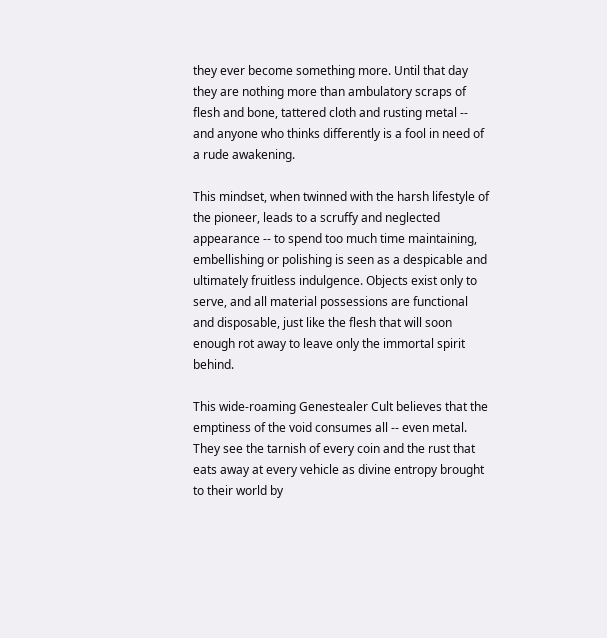they ever become something more. Until that day they are nothing more than ambulatory scraps of flesh and bone, tattered cloth and rusting metal -- and anyone who thinks differently is a fool in need of a rude awakening.

This mindset, when twinned with the harsh lifestyle of the pioneer, leads to a scruffy and neglected appearance -- to spend too much time maintaining, embellishing or polishing is seen as a despicable and ultimately fruitless indulgence. Objects exist only to serve, and all material possessions are functional and disposable, just like the flesh that will soon enough rot away to leave only the immortal spirit behind.

This wide-roaming Genestealer Cult believes that the emptiness of the void consumes all -- even metal. They see the tarnish of every coin and the rust that eats away at every vehicle as divine entropy brought to their world by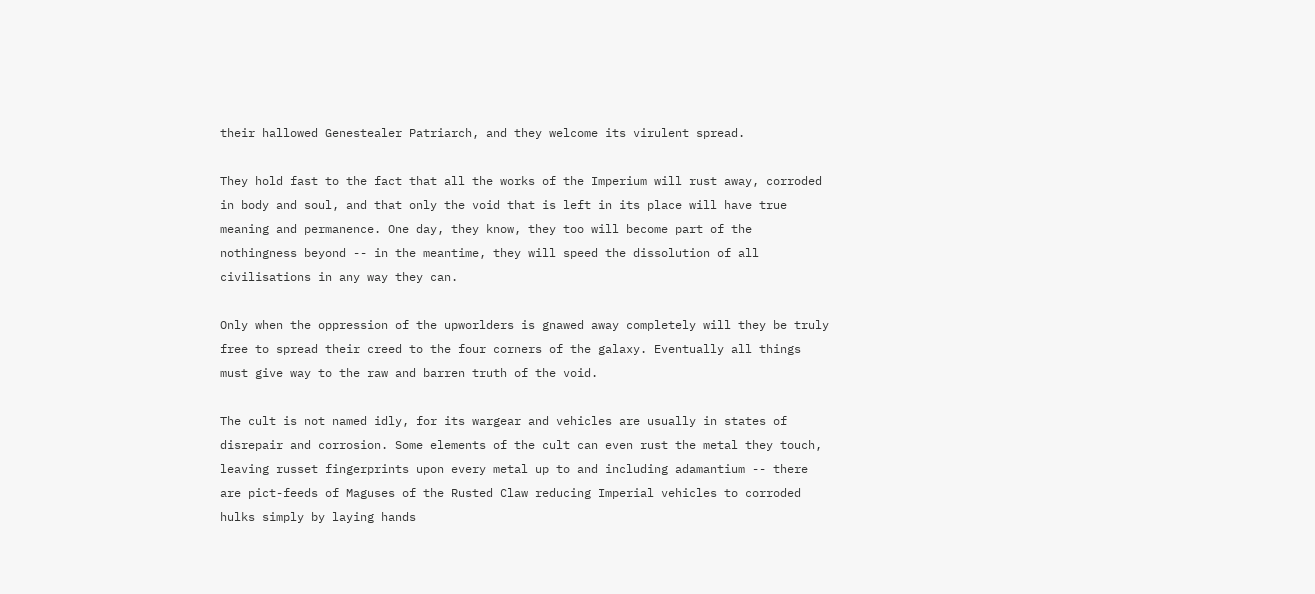their hallowed Genestealer Patriarch, and they welcome its virulent spread.

They hold fast to the fact that all the works of the Imperium will rust away, corroded in body and soul, and that only the void that is left in its place will have true meaning and permanence. One day, they know, they too will become part of the nothingness beyond -- in the meantime, they will speed the dissolution of all civilisations in any way they can.

Only when the oppression of the upworlders is gnawed away completely will they be truly free to spread their creed to the four corners of the galaxy. Eventually all things must give way to the raw and barren truth of the void.

The cult is not named idly, for its wargear and vehicles are usually in states of disrepair and corrosion. Some elements of the cult can even rust the metal they touch, leaving russet fingerprints upon every metal up to and including adamantium -- there are pict-feeds of Maguses of the Rusted Claw reducing Imperial vehicles to corroded hulks simply by laying hands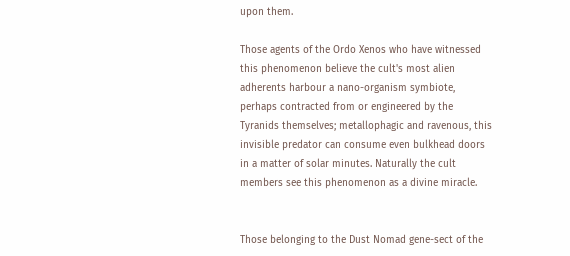upon them.

Those agents of the Ordo Xenos who have witnessed this phenomenon believe the cult's most alien adherents harbour a nano-organism symbiote, perhaps contracted from or engineered by the Tyranids themselves; metallophagic and ravenous, this invisible predator can consume even bulkhead doors in a matter of solar minutes. Naturally the cult members see this phenomenon as a divine miracle.


Those belonging to the Dust Nomad gene-sect of the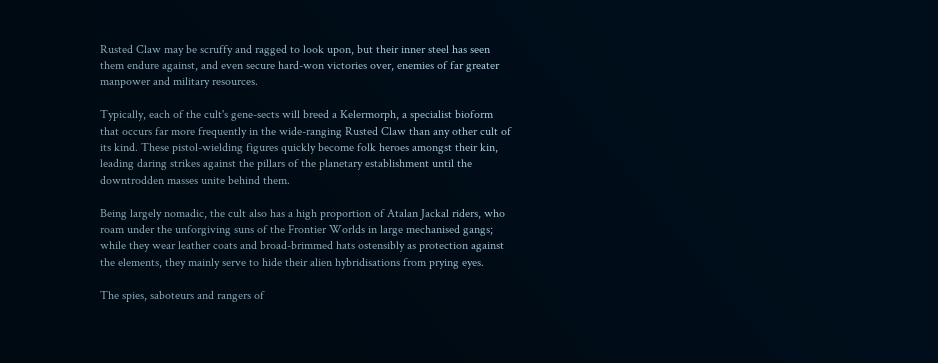Rusted Claw may be scruffy and ragged to look upon, but their inner steel has seen them endure against, and even secure hard-won victories over, enemies of far greater manpower and military resources.

Typically, each of the cult's gene-sects will breed a Kelermorph, a specialist bioform that occurs far more frequently in the wide-ranging Rusted Claw than any other cult of its kind. These pistol-wielding figures quickly become folk heroes amongst their kin, leading daring strikes against the pillars of the planetary establishment until the downtrodden masses unite behind them.

Being largely nomadic, the cult also has a high proportion of Atalan Jackal riders, who roam under the unforgiving suns of the Frontier Worlds in large mechanised gangs; while they wear leather coats and broad-brimmed hats ostensibly as protection against the elements, they mainly serve to hide their alien hybridisations from prying eyes.

The spies, saboteurs and rangers of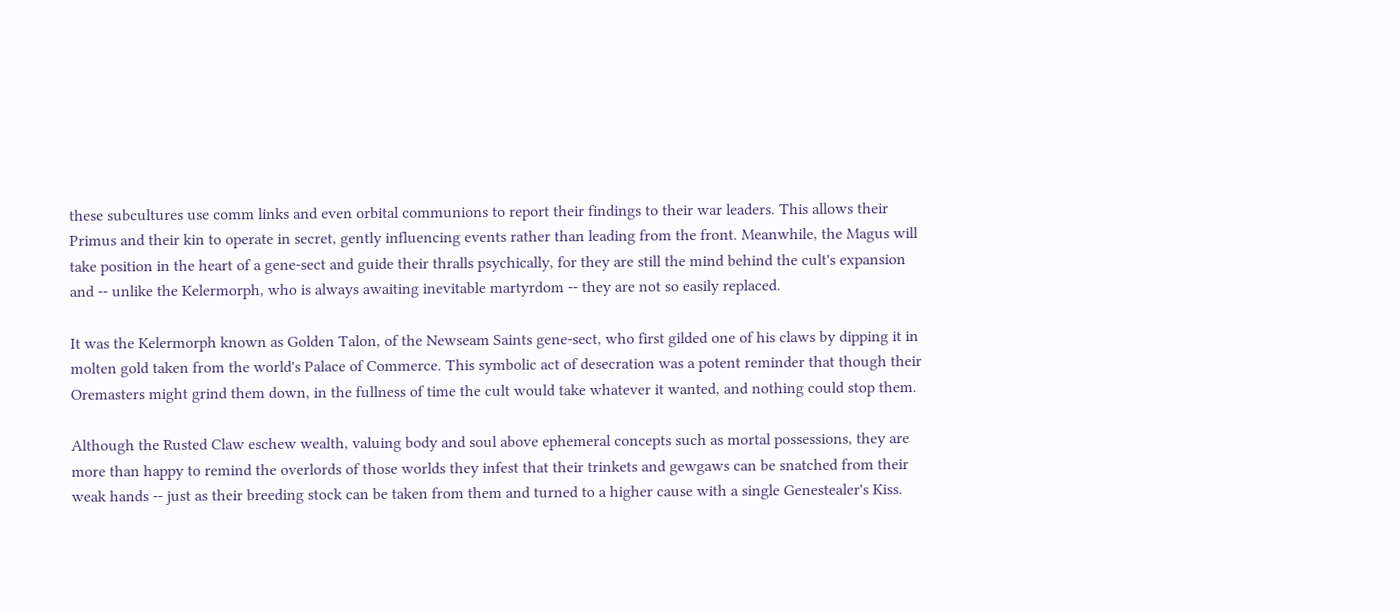these subcultures use comm links and even orbital communions to report their findings to their war leaders. This allows their Primus and their kin to operate in secret, gently influencing events rather than leading from the front. Meanwhile, the Magus will take position in the heart of a gene-sect and guide their thralls psychically, for they are still the mind behind the cult's expansion and -- unlike the Kelermorph, who is always awaiting inevitable martyrdom -- they are not so easily replaced.

It was the Kelermorph known as Golden Talon, of the Newseam Saints gene-sect, who first gilded one of his claws by dipping it in molten gold taken from the world's Palace of Commerce. This symbolic act of desecration was a potent reminder that though their Oremasters might grind them down, in the fullness of time the cult would take whatever it wanted, and nothing could stop them.

Although the Rusted Claw eschew wealth, valuing body and soul above ephemeral concepts such as mortal possessions, they are more than happy to remind the overlords of those worlds they infest that their trinkets and gewgaws can be snatched from their weak hands -- just as their breeding stock can be taken from them and turned to a higher cause with a single Genestealer's Kiss.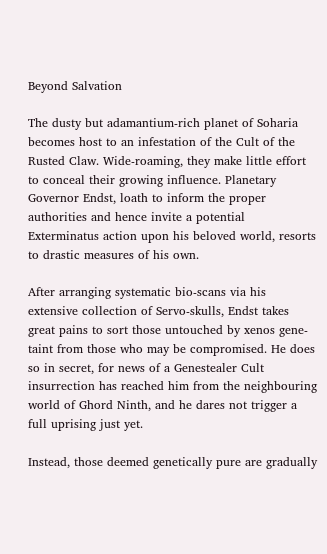Beyond Salvation

The dusty but adamantium-rich planet of Soharia becomes host to an infestation of the Cult of the Rusted Claw. Wide-roaming, they make little effort to conceal their growing influence. Planetary Governor Endst, loath to inform the proper authorities and hence invite a potential Exterminatus action upon his beloved world, resorts to drastic measures of his own.

After arranging systematic bio-scans via his extensive collection of Servo-skulls, Endst takes great pains to sort those untouched by xenos gene-taint from those who may be compromised. He does so in secret, for news of a Genestealer Cult insurrection has reached him from the neighbouring world of Ghord Ninth, and he dares not trigger a full uprising just yet.

Instead, those deemed genetically pure are gradually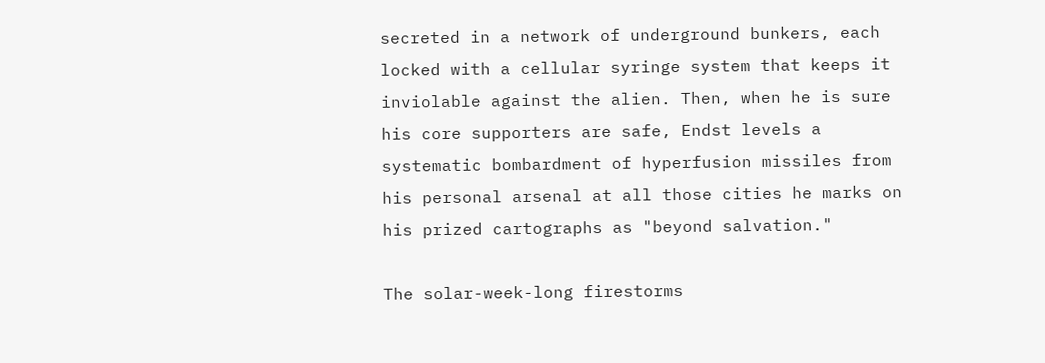secreted in a network of underground bunkers, each locked with a cellular syringe system that keeps it inviolable against the alien. Then, when he is sure his core supporters are safe, Endst levels a systematic bombardment of hyperfusion missiles from his personal arsenal at all those cities he marks on his prized cartographs as "beyond salvation."

The solar-week-long firestorms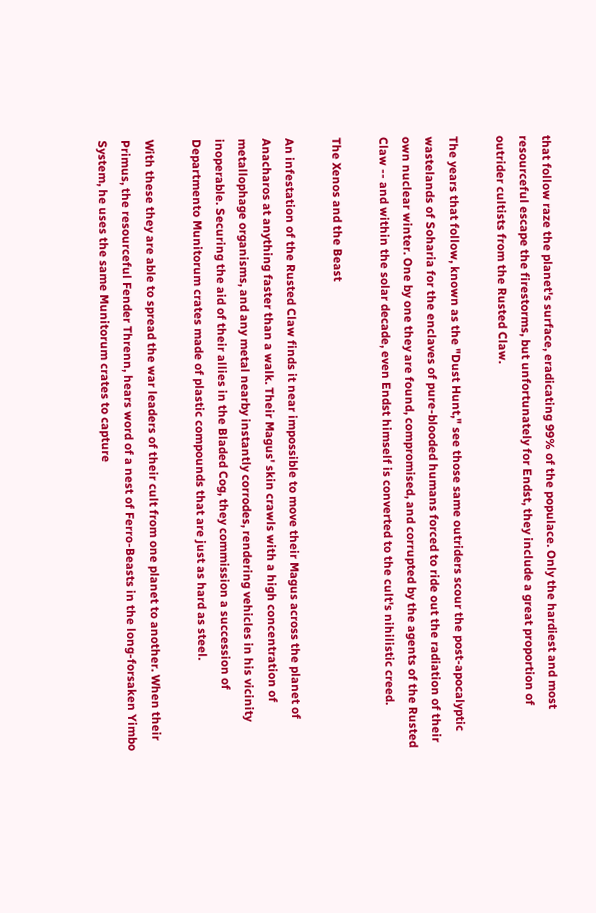that follow raze the planet's surface, eradicating 99% of the populace. Only the hardiest and most resourceful escape the firestorms, but unfortunately for Endst, they include a great proportion of outrider cultists from the Rusted Claw.

The years that follow, known as the "Dust Hunt," see those same outriders scour the post-apocalyptic wastelands of Soharia for the enclaves of pure-blooded humans forced to ride out the radiation of their own nuclear winter. One by one they are found, compromised, and corrupted by the agents of the Rusted Claw -- and within the solar decade, even Endst himself is converted to the cult's nihilistic creed.

The Xenos and the Beast

An infestation of the Rusted Claw finds it near impossible to move their Magus across the planet of Anacharos at anything faster than a walk. Their Magus' skin crawls with a high concentration of metallophage organisms, and any metal nearby instantly corrodes, rendering vehicles in his vicinity inoperable. Securing the aid of their allies in the Bladed Cog, they commission a succession of Departmento Munitorum crates made of plastic compounds that are just as hard as steel.

With these they are able to spread the war leaders of their cult from one planet to another. When their Primus, the resourceful Fender Threnn, hears word of a nest of Ferro-Beasts in the long-forsaken Yimbo System, he uses the same Munitorum crates to capture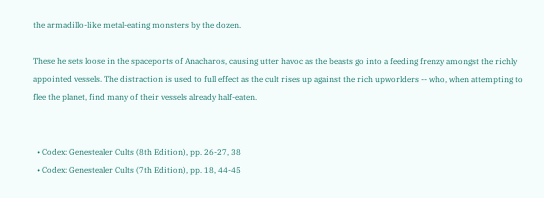the armadillo-like metal-eating monsters by the dozen.

These he sets loose in the spaceports of Anacharos, causing utter havoc as the beasts go into a feeding frenzy amongst the richly appointed vessels. The distraction is used to full effect as the cult rises up against the rich upworlders -- who, when attempting to flee the planet, find many of their vessels already half-eaten.


  • Codex: Genestealer Cults (8th Edition), pp. 26-27, 38
  • Codex: Genestealer Cults (7th Edition), pp. 18, 44-45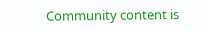Community content is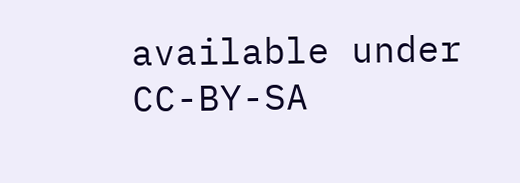available under CC-BY-SA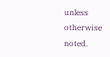unless otherwise noted.